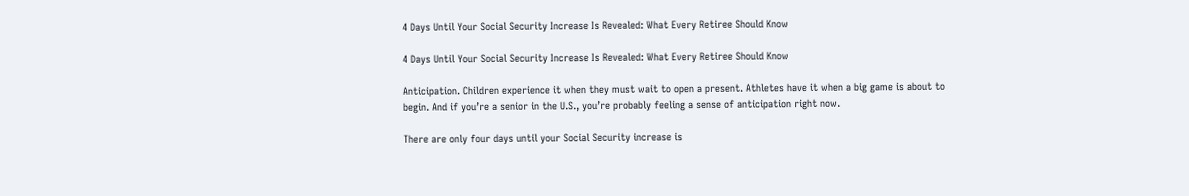4 Days Until Your Social Security Increase Is Revealed: What Every Retiree Should Know

4 Days Until Your Social Security Increase Is Revealed: What Every Retiree Should Know

Anticipation. Children experience it when they must wait to open a present. Athletes have it when a big game is about to begin. And if you’re a senior in the U.S., you’re probably feeling a sense of anticipation right now.

There are only four days until your Social Security increase is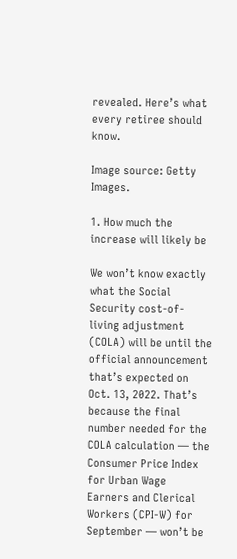revealed. Here’s what every retiree should know.

Image source: Getty Images.

1. How much the increase will likely be

We won’t know exactly what the Social Security cost-of-living adjustment (COLA) will be until the official announcement that’s expected on Oct. 13, 2022. That’s because the final number needed for the COLA calculation — the Consumer Price Index for Urban Wage Earners and Clerical Workers (CPI-W) for September — won’t be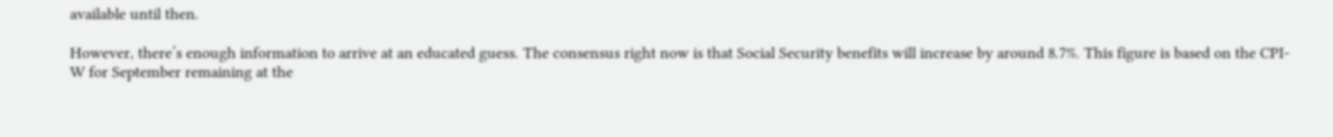available until then.

However, there’s enough information to arrive at an educated guess. The consensus right now is that Social Security benefits will increase by around 8.7%. This figure is based on the CPI-W for September remaining at the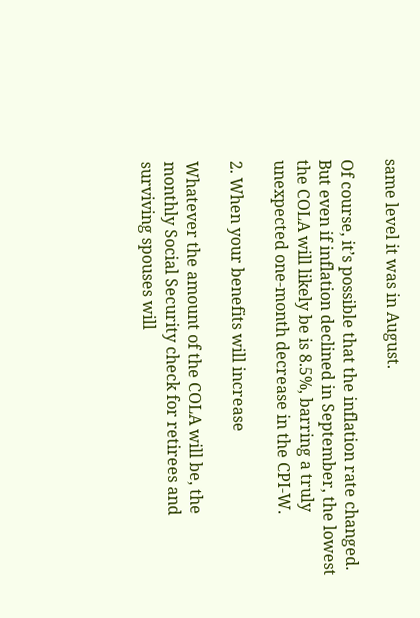same level it was in August.

Of course, it’s possible that the inflation rate changed. But even if inflation declined in September, the lowest the COLA will likely be is 8.5%, barring a truly unexpected one-month decrease in the CPI-W.

2. When your benefits will increase

Whatever the amount of the COLA will be, the monthly Social Security check for retirees and surviving spouses will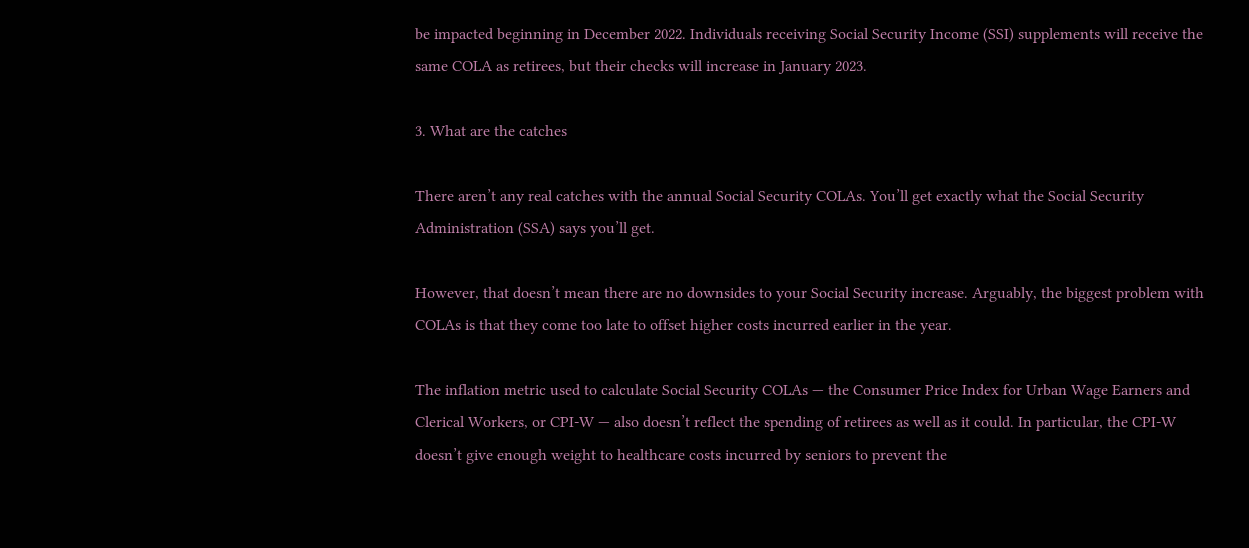be impacted beginning in December 2022. Individuals receiving Social Security Income (SSI) supplements will receive the same COLA as retirees, but their checks will increase in January 2023.

3. What are the catches

There aren’t any real catches with the annual Social Security COLAs. You’ll get exactly what the Social Security Administration (SSA) says you’ll get.

However, that doesn’t mean there are no downsides to your Social Security increase. Arguably, the biggest problem with COLAs is that they come too late to offset higher costs incurred earlier in the year.

The inflation metric used to calculate Social Security COLAs — the Consumer Price Index for Urban Wage Earners and Clerical Workers, or CPI-W — also doesn’t reflect the spending of retirees as well as it could. In particular, the CPI-W doesn’t give enough weight to healthcare costs incurred by seniors to prevent the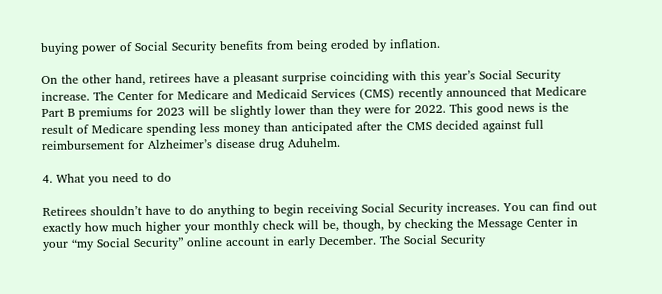buying power of Social Security benefits from being eroded by inflation.

On the other hand, retirees have a pleasant surprise coinciding with this year’s Social Security increase. The Center for Medicare and Medicaid Services (CMS) recently announced that Medicare Part B premiums for 2023 will be slightly lower than they were for 2022. This good news is the result of Medicare spending less money than anticipated after the CMS decided against full reimbursement for Alzheimer’s disease drug Aduhelm.

4. What you need to do

Retirees shouldn’t have to do anything to begin receiving Social Security increases. You can find out exactly how much higher your monthly check will be, though, by checking the Message Center in your “my Social Security” online account in early December. The Social Security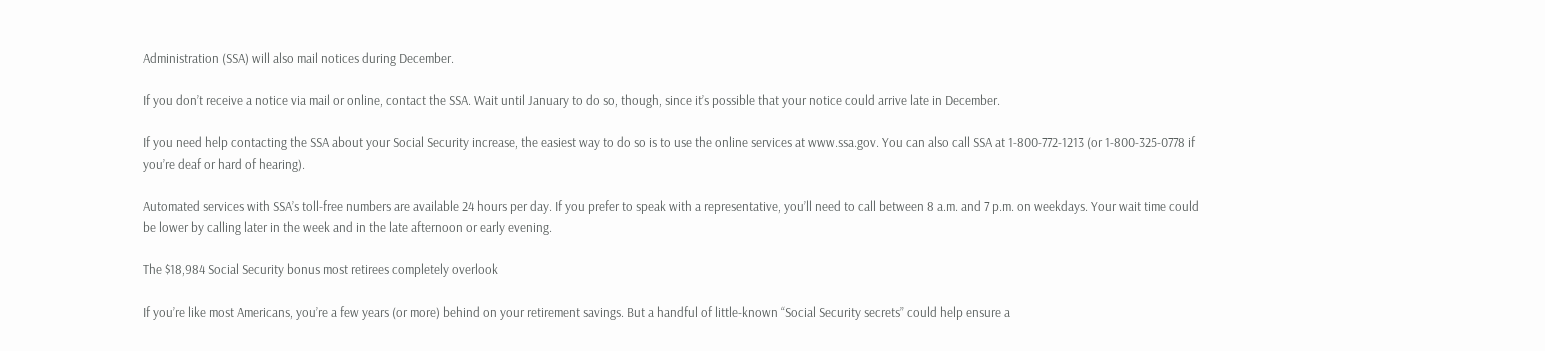Administration (SSA) will also mail notices during December.

If you don’t receive a notice via mail or online, contact the SSA. Wait until January to do so, though, since it’s possible that your notice could arrive late in December.

If you need help contacting the SSA about your Social Security increase, the easiest way to do so is to use the online services at www.ssa.gov. You can also call SSA at 1-800-772-1213 (or 1-800-325-0778 if you’re deaf or hard of hearing).

Automated services with SSA’s toll-free numbers are available 24 hours per day. If you prefer to speak with a representative, you’ll need to call between 8 a.m. and 7 p.m. on weekdays. Your wait time could be lower by calling later in the week and in the late afternoon or early evening.

The $18,984 Social Security bonus most retirees completely overlook

If you’re like most Americans, you’re a few years (or more) behind on your retirement savings. But a handful of little-known “Social Security secrets” could help ensure a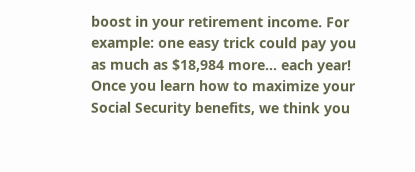boost in your retirement income. For example: one easy trick could pay you as much as $18,984 more… each year! Once you learn how to maximize your Social Security benefits, we think you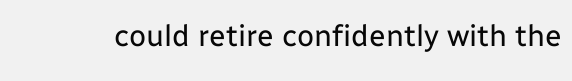could retire confidently with the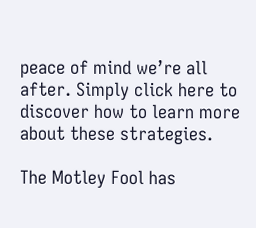peace of mind we’re all after. Simply click here to discover how to learn more about these strategies.

The Motley Fool has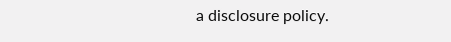a disclosure policy.